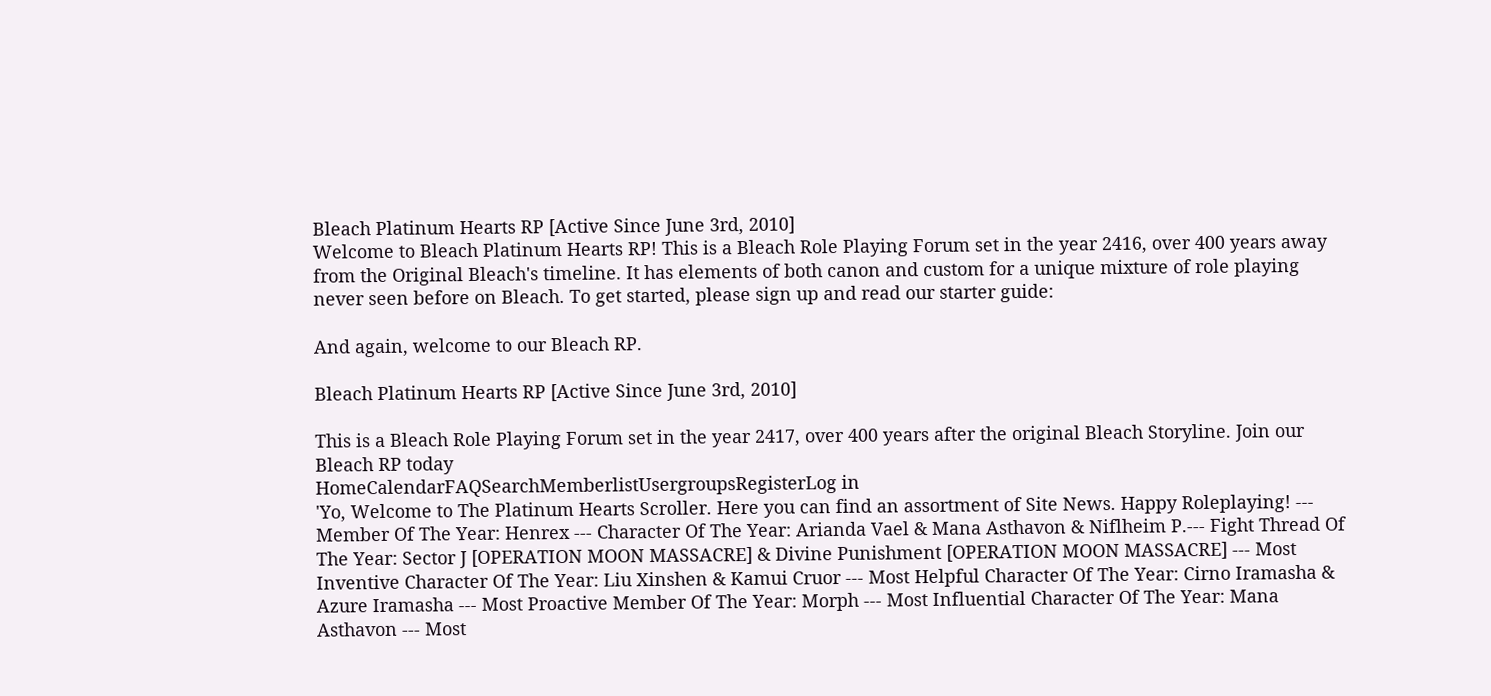Bleach Platinum Hearts RP [Active Since June 3rd, 2010]
Welcome to Bleach Platinum Hearts RP! This is a Bleach Role Playing Forum set in the year 2416, over 400 years away from the Original Bleach's timeline. It has elements of both canon and custom for a unique mixture of role playing never seen before on Bleach. To get started, please sign up and read our starter guide:

And again, welcome to our Bleach RP.

Bleach Platinum Hearts RP [Active Since June 3rd, 2010]

This is a Bleach Role Playing Forum set in the year 2417, over 400 years after the original Bleach Storyline. Join our Bleach RP today
HomeCalendarFAQSearchMemberlistUsergroupsRegisterLog in
'Yo, Welcome to The Platinum Hearts Scroller. Here you can find an assortment of Site News. Happy Roleplaying! --- Member Of The Year: Henrex --- Character Of The Year: Arianda Vael & Mana Asthavon & Niflheim P.--- Fight Thread Of The Year: Sector J [OPERATION MOON MASSACRE] & Divine Punishment [OPERATION MOON MASSACRE] --- Most Inventive Character Of The Year: Liu Xinshen & Kamui Cruor --- Most Helpful Character Of The Year: Cirno Iramasha & Azure Iramasha --- Most Proactive Member Of The Year: Morph --- Most Influential Character Of The Year: Mana Asthavon --- Most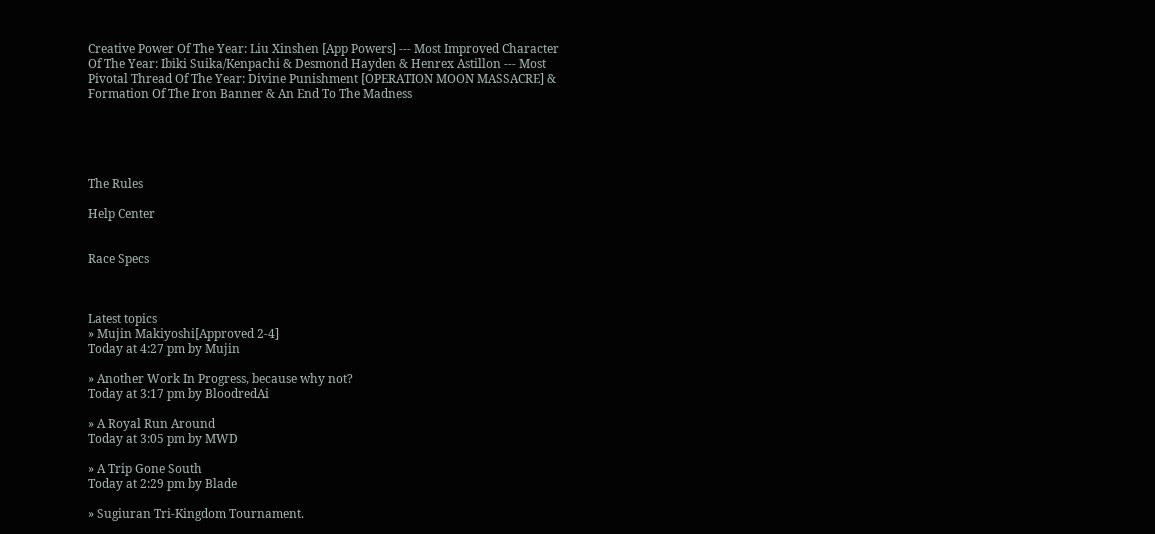Creative Power Of The Year: Liu Xinshen [App Powers] --- Most Improved Character Of The Year: Ibiki Suika/Kenpachi & Desmond Hayden & Henrex Astillon --- Most Pivotal Thread Of The Year: Divine Punishment [OPERATION MOON MASSACRE] & Formation Of The Iron Banner & An End To The Madness





The Rules

Help Center


Race Specs



Latest topics
» Mujin Makiyoshi[Approved 2-4]
Today at 4:27 pm by Mujin

» Another Work In Progress, because why not?
Today at 3:17 pm by BloodredAi

» A Royal Run Around
Today at 3:05 pm by MWD

» A Trip Gone South
Today at 2:29 pm by Blade

» Sugiuran Tri-Kingdom Tournament.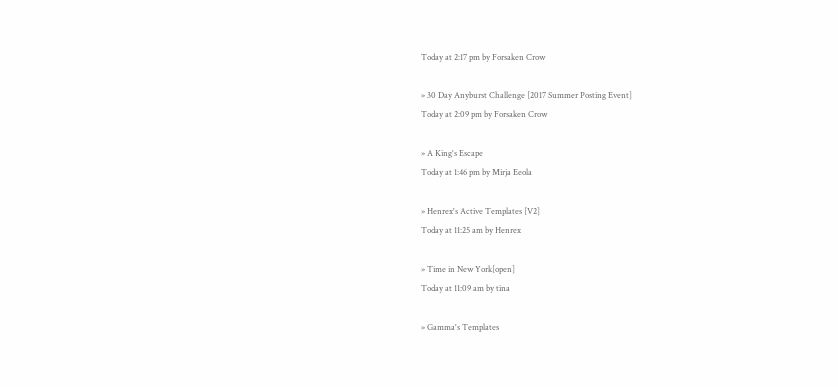Today at 2:17 pm by Forsaken Crow

» 30 Day Anyburst Challenge [2017 Summer Posting Event]
Today at 2:09 pm by Forsaken Crow

» A King's Escape
Today at 1:46 pm by Mirja Eeola

» Henrex's Active Templates [V2]
Today at 11:25 am by Henrex

» Time in New York[open]
Today at 11:09 am by tina

» Gamma's Templates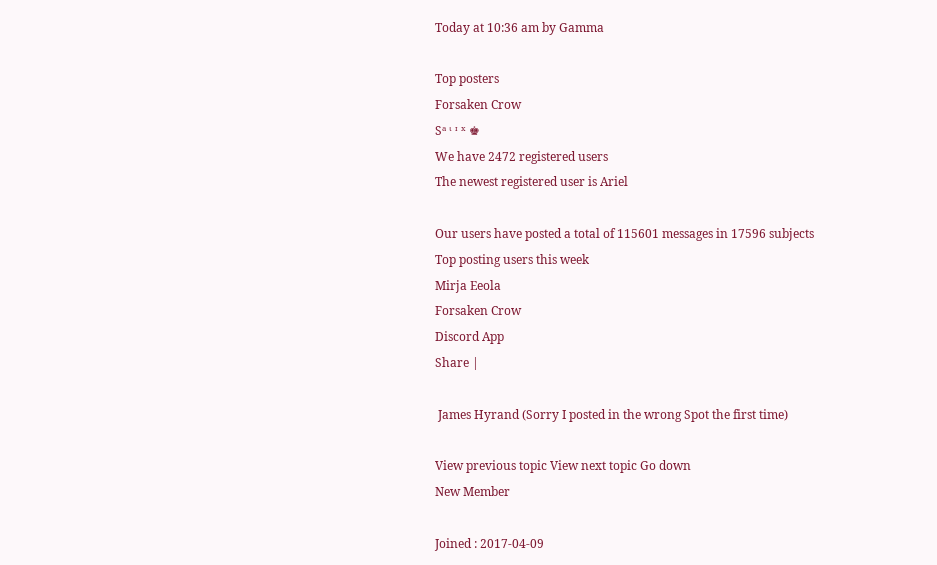Today at 10:36 am by Gamma

Top posters
Forsaken Crow
Sᵃ ᶥ ᶦ ˣ ♚
We have 2472 registered users
The newest registered user is Ariel

Our users have posted a total of 115601 messages in 17596 subjects
Top posting users this week
Mirja Eeola
Forsaken Crow
Discord App
Share |

 James Hyrand (Sorry I posted in the wrong Spot the first time)

View previous topic View next topic Go down
New Member

Joined : 2017-04-09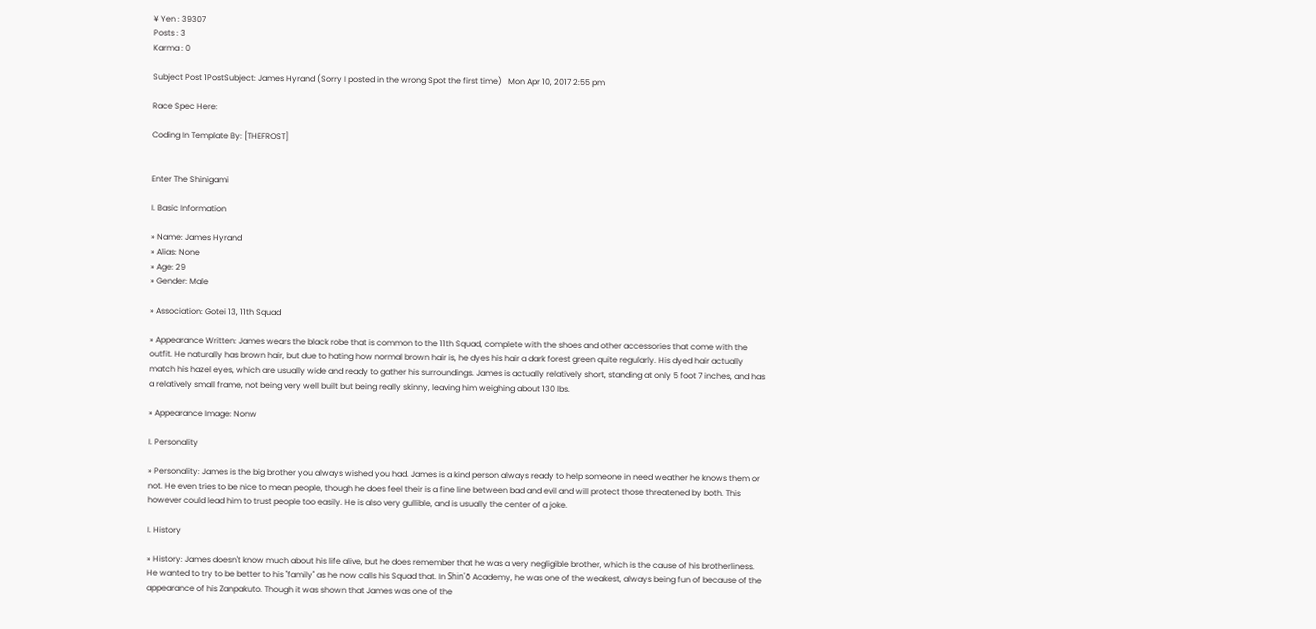¥ Yen : 39307
Posts : 3
Karma : 0

Subject Post 1PostSubject: James Hyrand (Sorry I posted in the wrong Spot the first time)   Mon Apr 10, 2017 2:55 pm

Race Spec Here:

Coding In Template By: [THEFROST]


Enter The Shinigami

I. Basic Information

» Name: James Hyrand
» Alias: None
» Age: 29
» Gender: Male

» Association: Gotei 13, 11th Squad

» Appearance Written: James wears the black robe that is common to the 11th Squad, complete with the shoes and other accessories that come with the outfit. He naturally has brown hair, but due to hating how normal brown hair is, he dyes his hair a dark forest green quite regularly. His dyed hair actually match his hazel eyes, which are usually wide and ready to gather his surroundings. James is actually relatively short, standing at only 5 foot 7 inches, and has a relatively small frame, not being very well built but being really skinny, leaving him weighing about 130 lbs.

» Appearance Image: Nonw

I. Personality

» Personality: James is the big brother you always wished you had. James is a kind person always ready to help someone in need weather he knows them or not. He even tries to be nice to mean people, though he does feel their is a fine line between bad and evil and will protect those threatened by both. This however could lead him to trust people too easily. He is also very gullible, and is usually the center of a joke.

I. History

» History: James doesn't know much about his life alive, but he does remember that he was a very negligible brother, which is the cause of his brotherliness. He wanted to try to be better to his "family" as he now calls his Squad that. In Shin'ō Academy, he was one of the weakest, always being fun of because of the appearance of his Zanpakuto. Though it was shown that James was one of the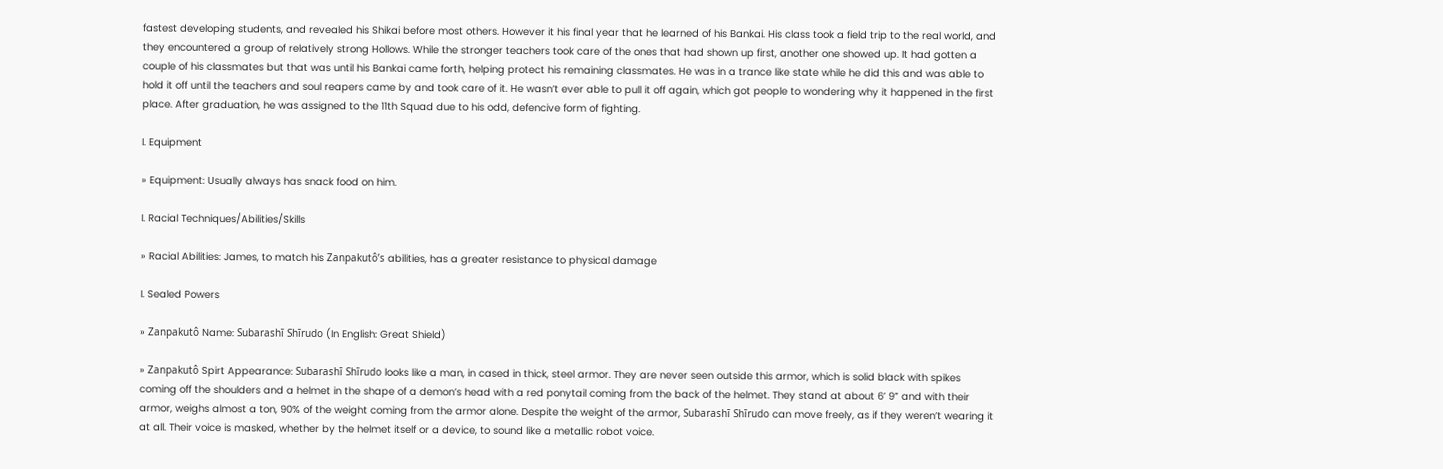fastest developing students, and revealed his Shikai before most others. However it his final year that he learned of his Bankai. His class took a field trip to the real world, and they encountered a group of relatively strong Hollows. While the stronger teachers took care of the ones that had shown up first, another one showed up. It had gotten a couple of his classmates but that was until his Bankai came forth, helping protect his remaining classmates. He was in a trance like state while he did this and was able to hold it off until the teachers and soul reapers came by and took care of it. He wasn’t ever able to pull it off again, which got people to wondering why it happened in the first place. After graduation, he was assigned to the 11th Squad due to his odd, defencive form of fighting.

I. Equipment

» Equipment: Usually always has snack food on him.

I. Racial Techniques/Abilities/Skills

» Racial Abilities: James, to match his Zanpakutô’s abilities, has a greater resistance to physical damage

I. Sealed Powers

» Zanpakutô Name: Subarashī Shīrudo (In English: Great Shield)

» Zanpakutô Spirt Appearance: Subarashī Shīrudo looks like a man, in cased in thick, steel armor. They are never seen outside this armor, which is solid black with spikes coming off the shoulders and a helmet in the shape of a demon’s head with a red ponytail coming from the back of the helmet. They stand at about 6’ 9” and with their armor, weighs almost a ton, 90% of the weight coming from the armor alone. Despite the weight of the armor, Subarashī Shīrudo can move freely, as if they weren’t wearing it at all. Their voice is masked, whether by the helmet itself or a device, to sound like a metallic robot voice.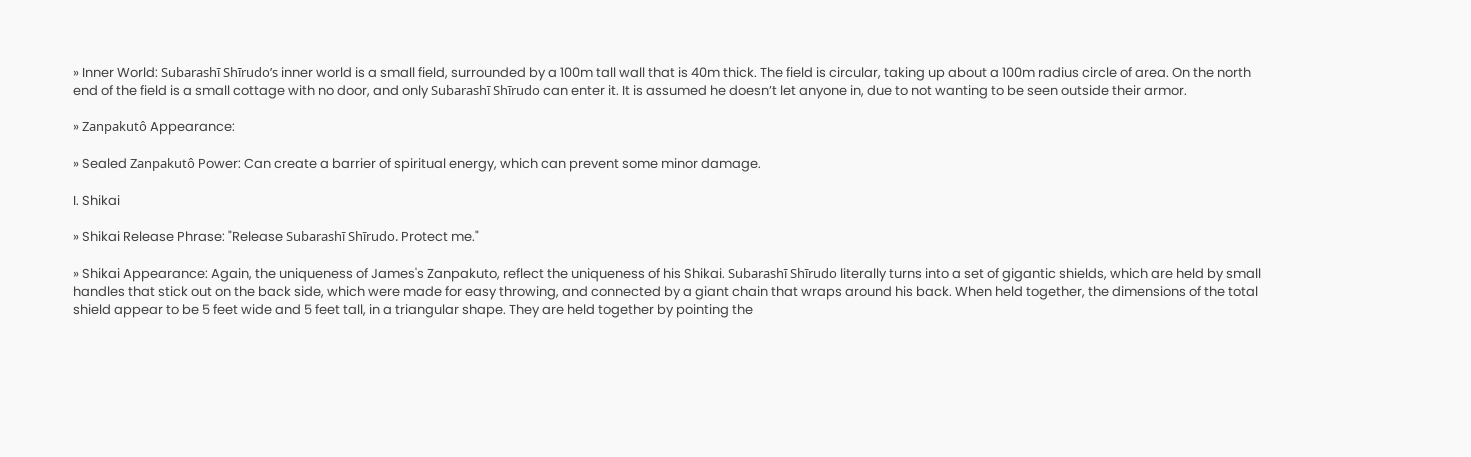» Inner World: Subarashī Shīrudo’s inner world is a small field, surrounded by a 100m tall wall that is 40m thick. The field is circular, taking up about a 100m radius circle of area. On the north end of the field is a small cottage with no door, and only Subarashī Shīrudo can enter it. It is assumed he doesn’t let anyone in, due to not wanting to be seen outside their armor.

» Zanpakutô Appearance:

» Sealed Zanpakutô Power: Can create a barrier of spiritual energy, which can prevent some minor damage.

I. Shikai

» Shikai Release Phrase: "Release Subarashī Shīrudo. Protect me."

» Shikai Appearance: Again, the uniqueness of James's Zanpakuto, reflect the uniqueness of his Shikai. Subarashī Shīrudo literally turns into a set of gigantic shields, which are held by small handles that stick out on the back side, which were made for easy throwing, and connected by a giant chain that wraps around his back. When held together, the dimensions of the total shield appear to be 5 feet wide and 5 feet tall, in a triangular shape. They are held together by pointing the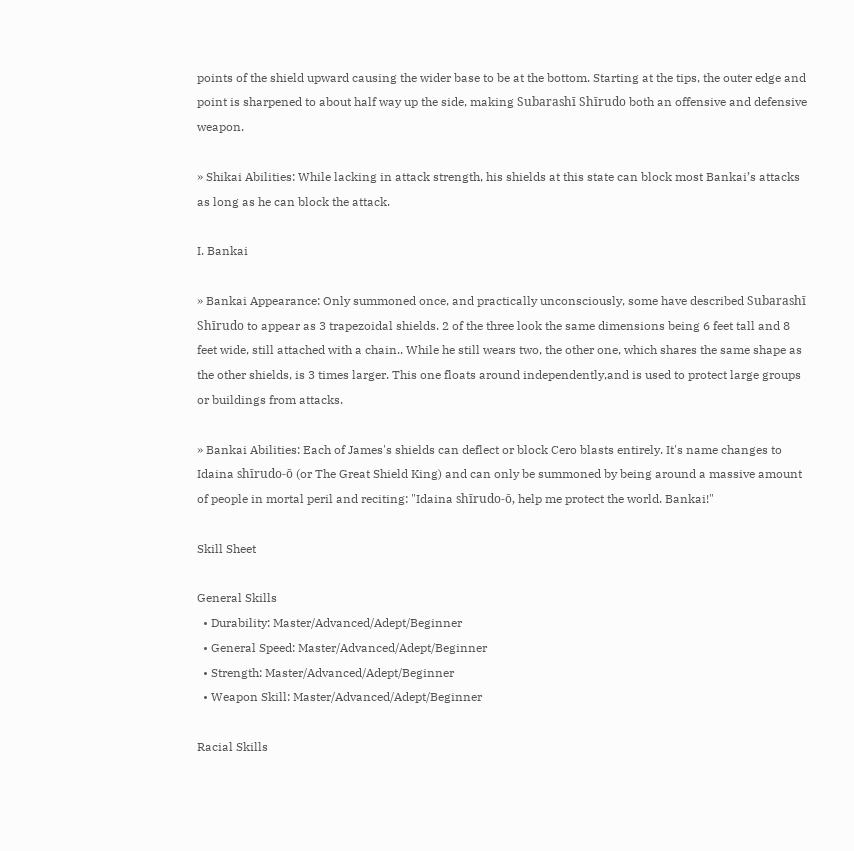points of the shield upward causing the wider base to be at the bottom. Starting at the tips, the outer edge and point is sharpened to about half way up the side, making Subarashī Shīrudo both an offensive and defensive weapon.

» Shikai Abilities: While lacking in attack strength, his shields at this state can block most Bankai’s attacks as long as he can block the attack.

I. Bankai

» Bankai Appearance: Only summoned once, and practically unconsciously, some have described Subarashī Shīrudo to appear as 3 trapezoidal shields. 2 of the three look the same dimensions being 6 feet tall and 8 feet wide, still attached with a chain.. While he still wears two, the other one, which shares the same shape as the other shields, is 3 times larger. This one floats around independently,and is used to protect large groups or buildings from attacks.

» Bankai Abilities: Each of James's shields can deflect or block Cero blasts entirely. It's name changes to Idaina shīrudo-ō (or The Great Shield King) and can only be summoned by being around a massive amount of people in mortal peril and reciting: "Idaina shīrudo-ō, help me protect the world. Bankai!"

Skill Sheet

General Skills
  • Durability: Master/Advanced/Adept/Beginner
  • General Speed: Master/Advanced/Adept/Beginner
  • Strength: Master/Advanced/Adept/Beginner
  • Weapon Skill: Master/Advanced/Adept/Beginner

Racial Skills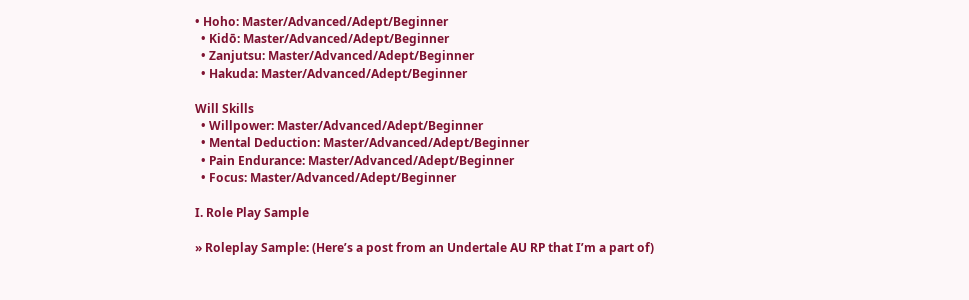• Hoho: Master/Advanced/Adept/Beginner
  • Kidō: Master/Advanced/Adept/Beginner
  • Zanjutsu: Master/Advanced/Adept/Beginner
  • Hakuda: Master/Advanced/Adept/Beginner

Will Skills
  • Willpower: Master/Advanced/Adept/Beginner
  • Mental Deduction: Master/Advanced/Adept/Beginner
  • Pain Endurance: Master/Advanced/Adept/Beginner
  • Focus: Master/Advanced/Adept/Beginner

I. Role Play Sample

» Roleplay Sample: (Here’s a post from an Undertale AU RP that I’m a part of)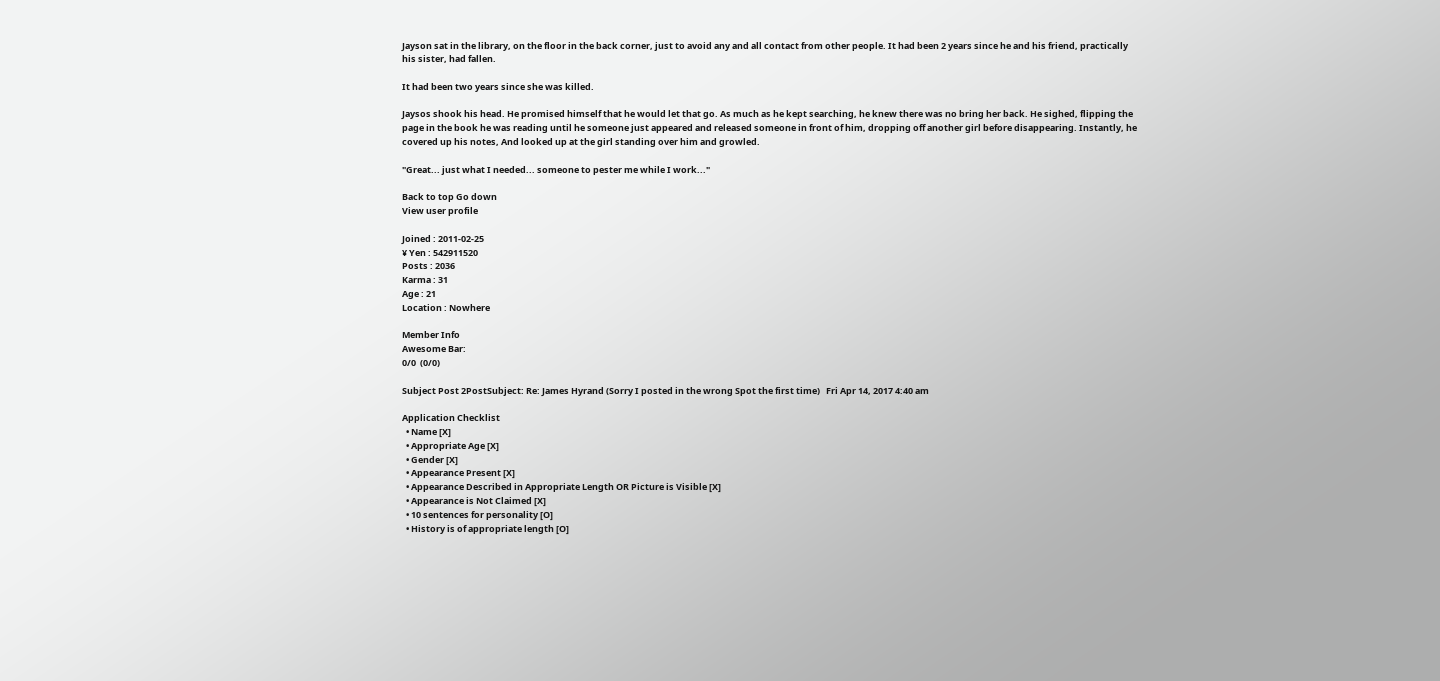Jayson sat in the library, on the floor in the back corner, just to avoid any and all contact from other people. It had been 2 years since he and his friend, practically his sister, had fallen.

It had been two years since she was killed.

Jaysos shook his head. He promised himself that he would let that go. As much as he kept searching, he knew there was no bring her back. He sighed, flipping the page in the book he was reading until he someone just appeared and released someone in front of him, dropping off another girl before disappearing. Instantly, he covered up his notes, And looked up at the girl standing over him and growled.

"Great... just what I needed... someone to pester me while I work..."

Back to top Go down
View user profile

Joined : 2011-02-25
¥ Yen : 542911520
Posts : 2036
Karma : 31
Age : 21
Location : Nowhere

Member Info
Awesome Bar:
0/0  (0/0)

Subject Post 2PostSubject: Re: James Hyrand (Sorry I posted in the wrong Spot the first time)   Fri Apr 14, 2017 4:40 am

Application Checklist
  • Name [X]
  • Appropriate Age [X]
  • Gender [X]
  • Appearance Present [X]
  • Appearance Described in Appropriate Length OR Picture is Visible [X]
  • Appearance is Not Claimed [X]
  • 10 sentences for personality [O]
  • History is of appropriate length [O]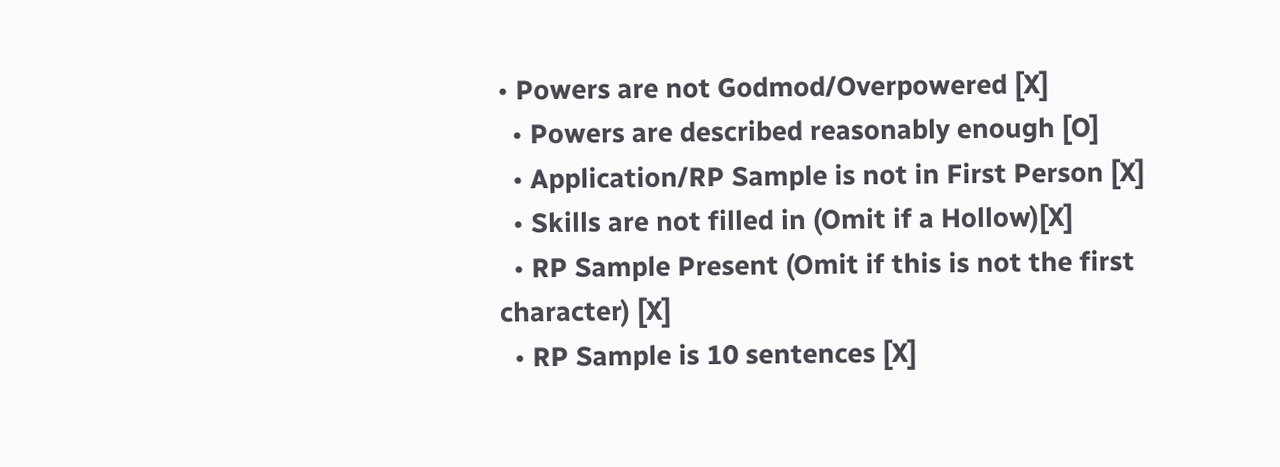• Powers are not Godmod/Overpowered [X]
  • Powers are described reasonably enough [O]
  • Application/RP Sample is not in First Person [X]
  • Skills are not filled in (Omit if a Hollow)[X]
  • RP Sample Present (Omit if this is not the first character) [X]
  • RP Sample is 10 sentences [X]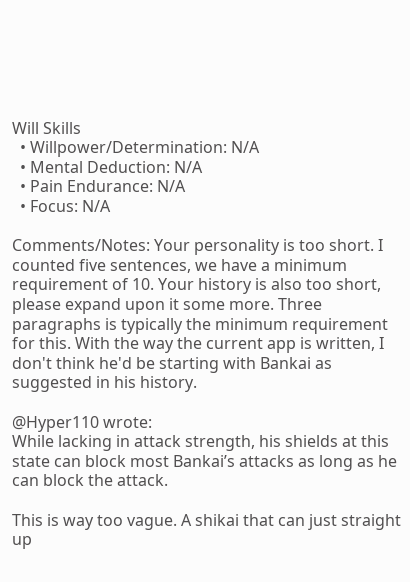Will Skills
  • Willpower/Determination: N/A
  • Mental Deduction: N/A
  • Pain Endurance: N/A
  • Focus: N/A

Comments/Notes: Your personality is too short. I counted five sentences, we have a minimum requirement of 10. Your history is also too short, please expand upon it some more. Three paragraphs is typically the minimum requirement for this. With the way the current app is written, I don't think he'd be starting with Bankai as suggested in his history.

@Hyper110 wrote:
While lacking in attack strength, his shields at this state can block most Bankai’s attacks as long as he can block the attack.

This is way too vague. A shikai that can just straight up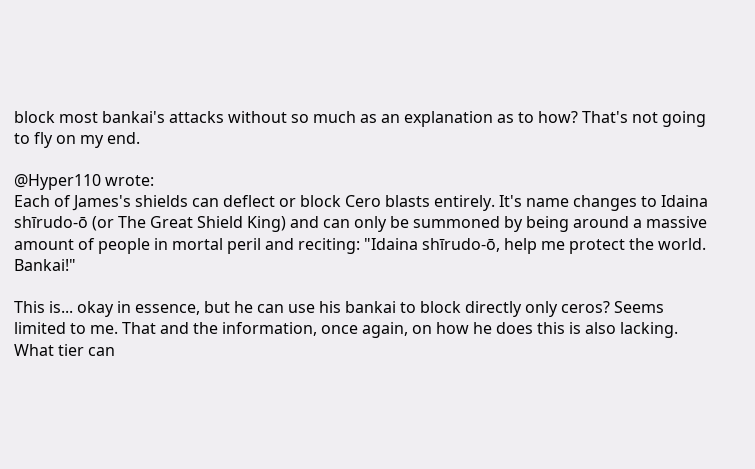block most bankai's attacks without so much as an explanation as to how? That's not going to fly on my end.

@Hyper110 wrote:
Each of James's shields can deflect or block Cero blasts entirely. It's name changes to Idaina shīrudo-ō (or The Great Shield King) and can only be summoned by being around a massive amount of people in mortal peril and reciting: "Idaina shīrudo-ō, help me protect the world. Bankai!"

This is... okay in essence, but he can use his bankai to block directly only ceros? Seems limited to me. That and the information, once again, on how he does this is also lacking. What tier can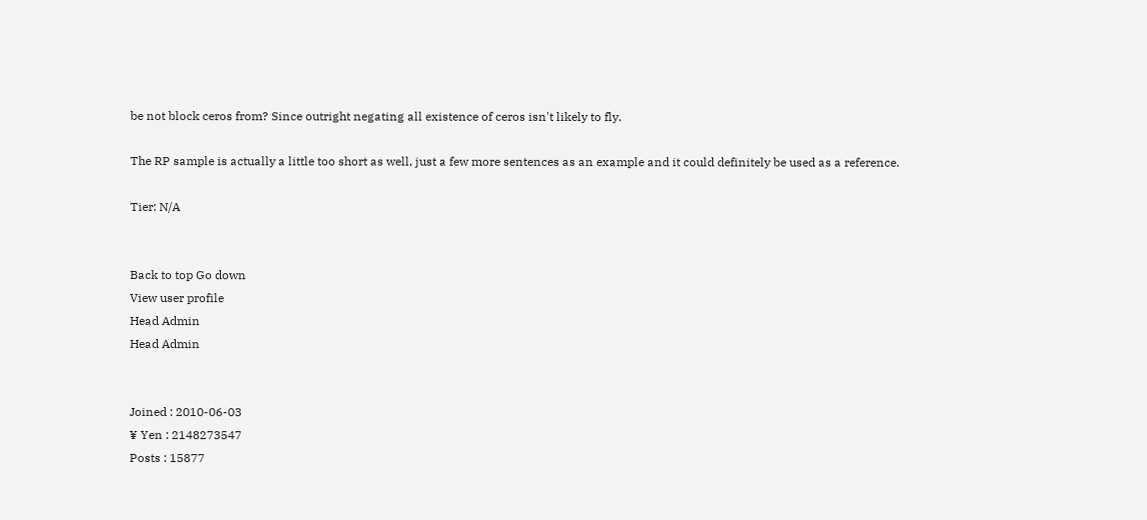be not block ceros from? Since outright negating all existence of ceros isn't likely to fly.

The RP sample is actually a little too short as well, just a few more sentences as an example and it could definitely be used as a reference.

Tier: N/A


Back to top Go down
View user profile
Head Admin
Head Admin


Joined : 2010-06-03
¥ Yen : 2148273547
Posts : 15877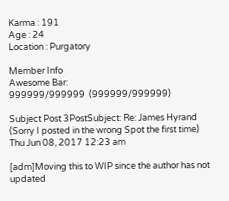Karma : 191
Age : 24
Location : Purgatory

Member Info
Awesome Bar:
999999/999999  (999999/999999)

Subject Post 3PostSubject: Re: James Hyrand (Sorry I posted in the wrong Spot the first time)   Thu Jun 08, 2017 12:23 am

[adm]Moving this to WIP since the author has not updated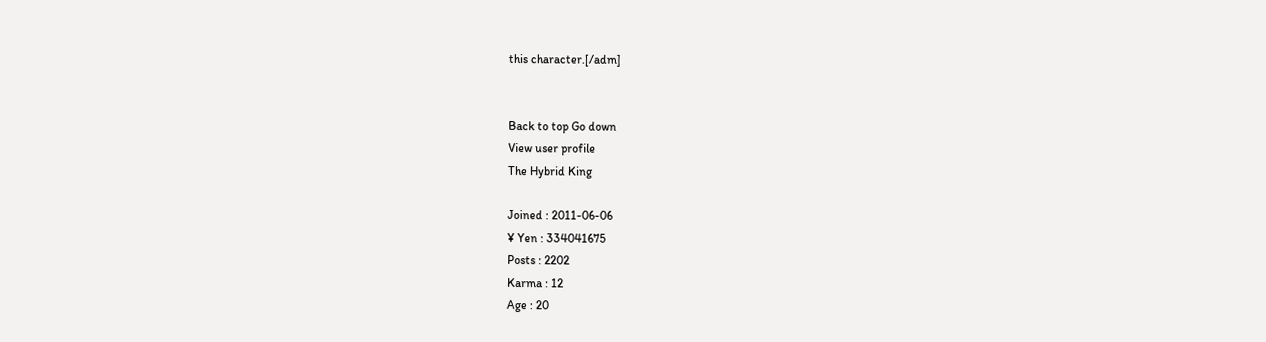this character.[/adm]


Back to top Go down
View user profile
The Hybrid King

Joined : 2011-06-06
¥ Yen : 334041675
Posts : 2202
Karma : 12
Age : 20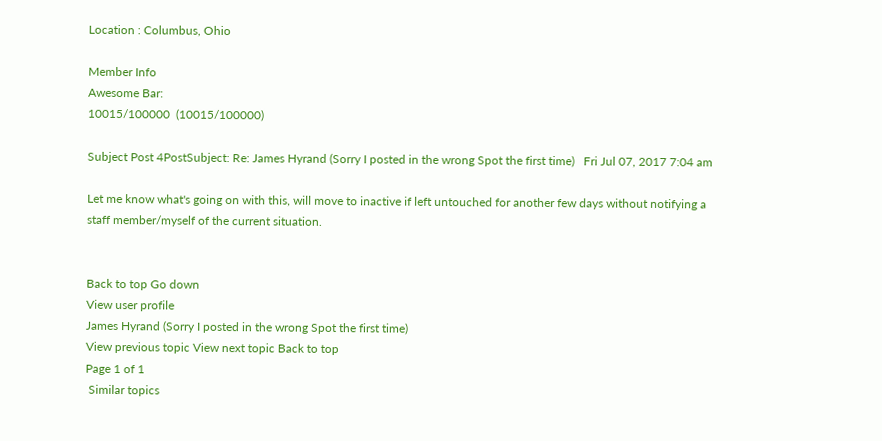Location : Columbus, Ohio

Member Info
Awesome Bar:
10015/100000  (10015/100000)

Subject Post 4PostSubject: Re: James Hyrand (Sorry I posted in the wrong Spot the first time)   Fri Jul 07, 2017 7:04 am

Let me know what's going on with this, will move to inactive if left untouched for another few days without notifying a staff member/myself of the current situation.


Back to top Go down
View user profile
James Hyrand (Sorry I posted in the wrong Spot the first time)
View previous topic View next topic Back to top
Page 1 of 1
 Similar topics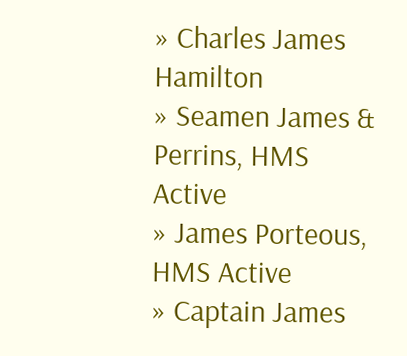» Charles James Hamilton
» Seamen James & Perrins, HMS Active
» James Porteous, HMS Active
» Captain James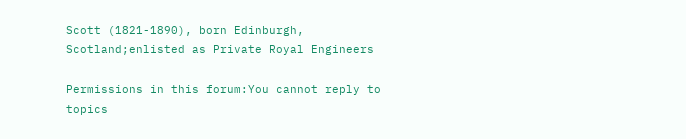Scott (1821-1890), born Edinburgh, Scotland;enlisted as Private Royal Engineers

Permissions in this forum:You cannot reply to topics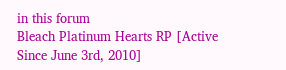in this forum
Bleach Platinum Hearts RP [Active Since June 3rd, 2010]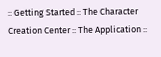:: Getting Started :: The Character Creation Center :: The Application ::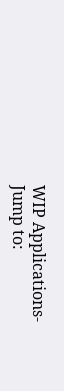WIP Applications-
Jump to: